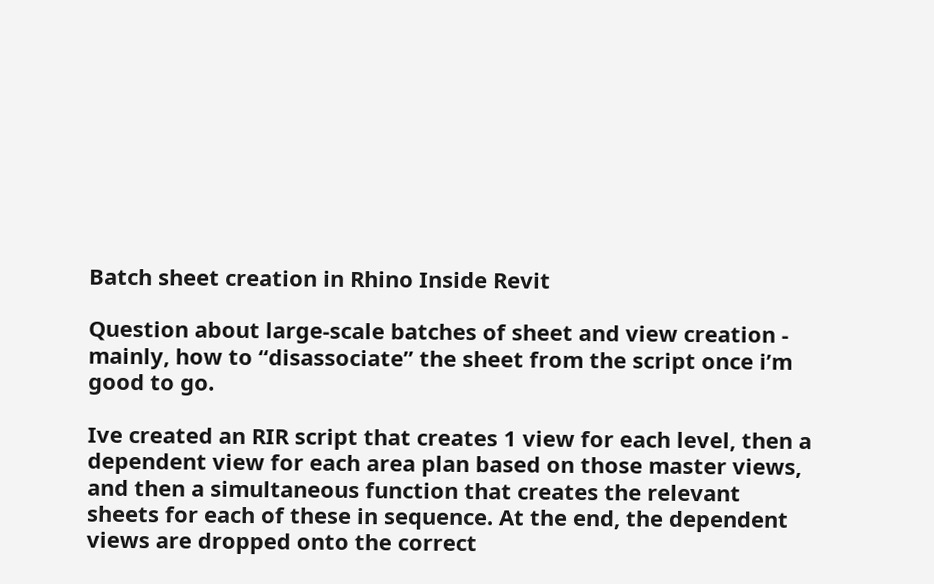Batch sheet creation in Rhino Inside Revit

Question about large-scale batches of sheet and view creation - mainly, how to “disassociate” the sheet from the script once i’m good to go.

Ive created an RIR script that creates 1 view for each level, then a dependent view for each area plan based on those master views, and then a simultaneous function that creates the relevant sheets for each of these in sequence. At the end, the dependent views are dropped onto the correct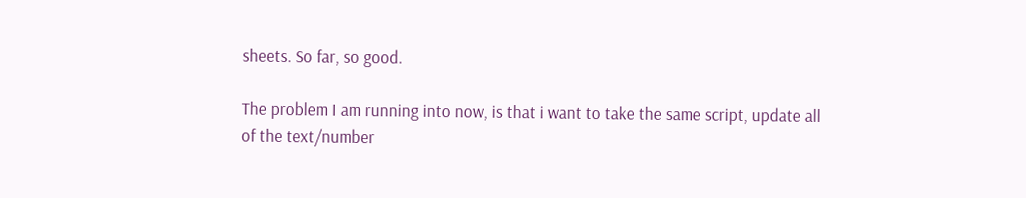sheets. So far, so good.

The problem I am running into now, is that i want to take the same script, update all of the text/number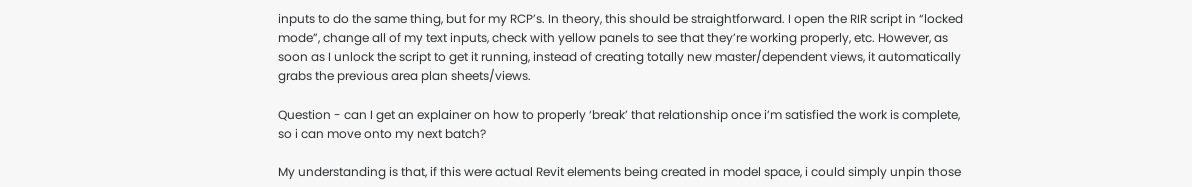inputs to do the same thing, but for my RCP’s. In theory, this should be straightforward. I open the RIR script in “locked mode”, change all of my text inputs, check with yellow panels to see that they’re working properly, etc. However, as soon as I unlock the script to get it running, instead of creating totally new master/dependent views, it automatically grabs the previous area plan sheets/views.

Question - can I get an explainer on how to properly ‘break’ that relationship once i’m satisfied the work is complete, so i can move onto my next batch?

My understanding is that, if this were actual Revit elements being created in model space, i could simply unpin those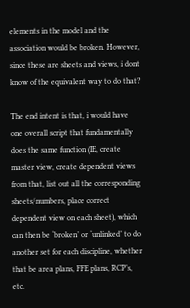elements in the model and the association would be broken. However, since these are sheets and views, i dont know of the equivalent way to do that?

The end intent is that, i would have one overall script that fundamentally does the same function (IE, create master view, create dependent views from that, list out all the corresponding sheets/numbers, place correct dependent view on each sheet), which can then be ‘broken’ or ‘unlinked’ to do another set for each discipline, whether that be area plans, FFE plans, RCP’s, etc.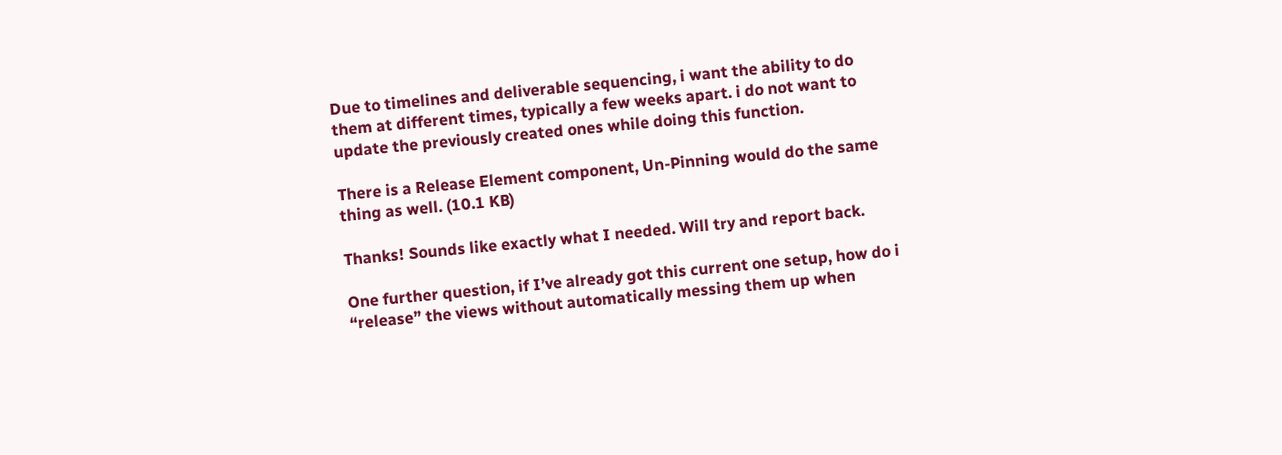Due to timelines and deliverable sequencing, i want the ability to do them at different times, typically a few weeks apart. i do not want to update the previously created ones while doing this function.

There is a Release Element component, Un-Pinning would do the same thing as well. (10.1 KB)

Thanks! Sounds like exactly what I needed. Will try and report back.

One further question, if I’ve already got this current one setup, how do i “release” the views without automatically messing them up when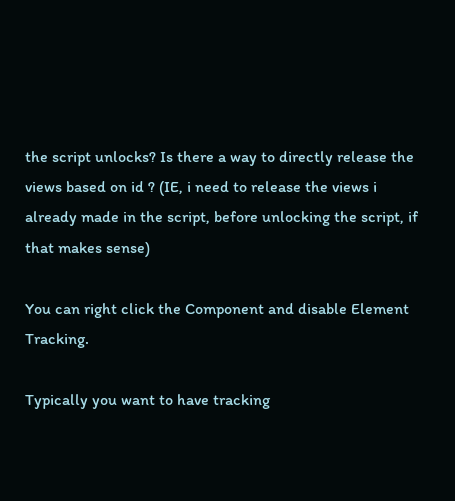the script unlocks? Is there a way to directly release the views based on id ? (IE, i need to release the views i already made in the script, before unlocking the script, if that makes sense)

You can right click the Component and disable Element Tracking.

Typically you want to have tracking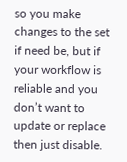so you make changes to the set if need be, but if your workflow is reliable and you don’t want to update or replace then just disable.